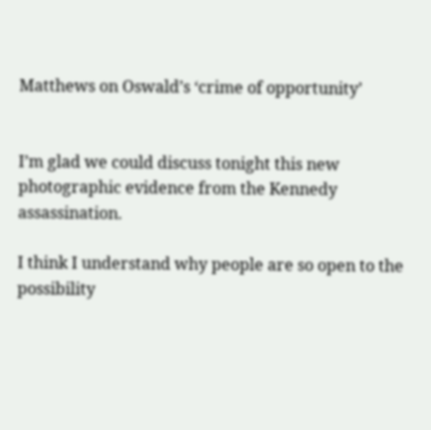Matthews on Oswald’s ‘crime of opportunity’


I’m glad we could discuss tonight this new photographic evidence from the Kennedy assassination.

I think I understand why people are so open to the possibility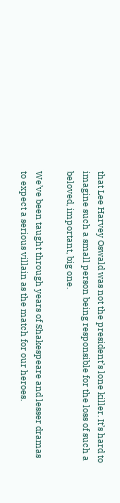that Lee Harvey Oswald was not the president’s lone killer. It’s hard to imagine such a small person being responsible for the loss of such a beloved, important, big one.

We’ve been taught through years of Shakespeare and lesser dramas to expect a serious villain as the match for our heroes.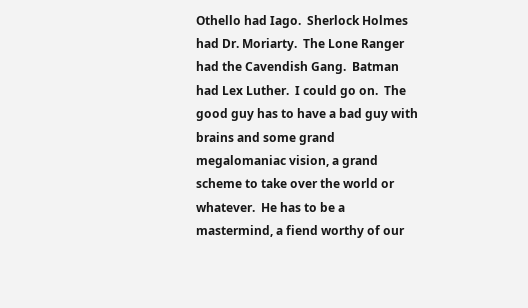Othello had Iago.  Sherlock Holmes had Dr. Moriarty.  The Lone Ranger had the Cavendish Gang.  Batman had Lex Luther.  I could go on.  The good guy has to have a bad guy with brains and some grand megalomaniac vision, a grand scheme to take over the world or whatever.  He has to be a mastermind, a fiend worthy of our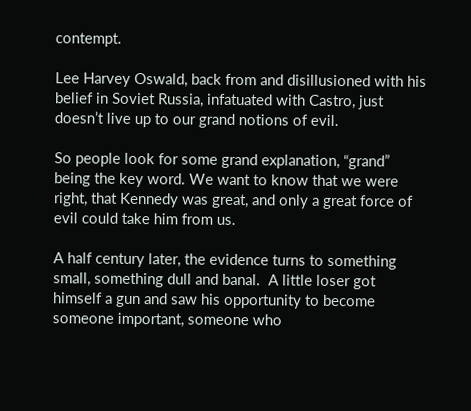contempt.

Lee Harvey Oswald, back from and disillusioned with his belief in Soviet Russia, infatuated with Castro, just doesn’t live up to our grand notions of evil.

So people look for some grand explanation, “grand” being the key word. We want to know that we were right, that Kennedy was great, and only a great force of evil could take him from us.

A half century later, the evidence turns to something small, something dull and banal.  A little loser got himself a gun and saw his opportunity to become someone important, someone who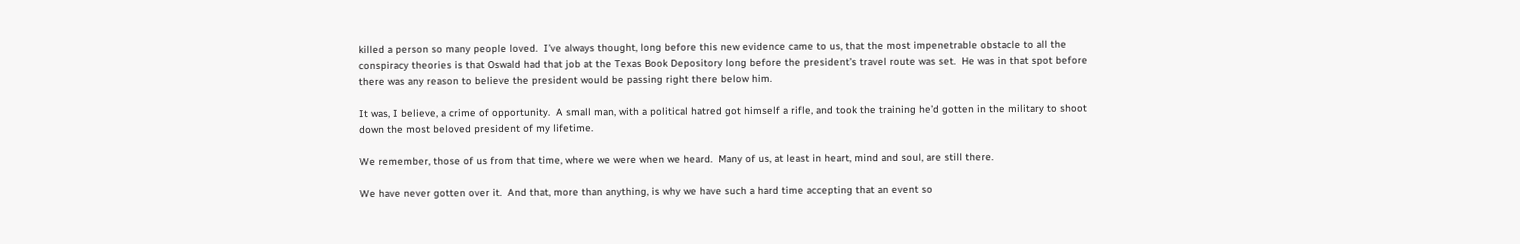killed a person so many people loved.  I’ve always thought, long before this new evidence came to us, that the most impenetrable obstacle to all the conspiracy theories is that Oswald had that job at the Texas Book Depository long before the president’s travel route was set.  He was in that spot before there was any reason to believe the president would be passing right there below him.

It was, I believe, a crime of opportunity.  A small man, with a political hatred got himself a rifle, and took the training he’d gotten in the military to shoot down the most beloved president of my lifetime.

We remember, those of us from that time, where we were when we heard.  Many of us, at least in heart, mind and soul, are still there.

We have never gotten over it.  And that, more than anything, is why we have such a hard time accepting that an event so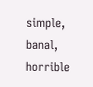simple, banal, horrible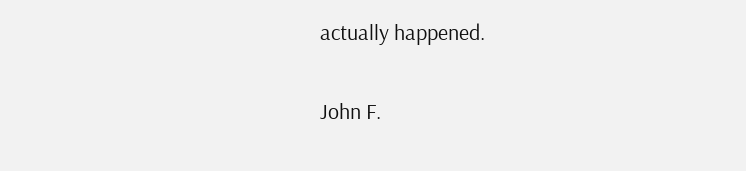actually happened.

John F.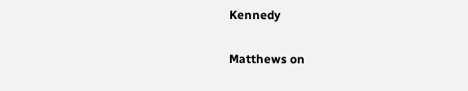Kennedy

Matthews on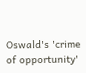Oswald's 'crime of opportunity'